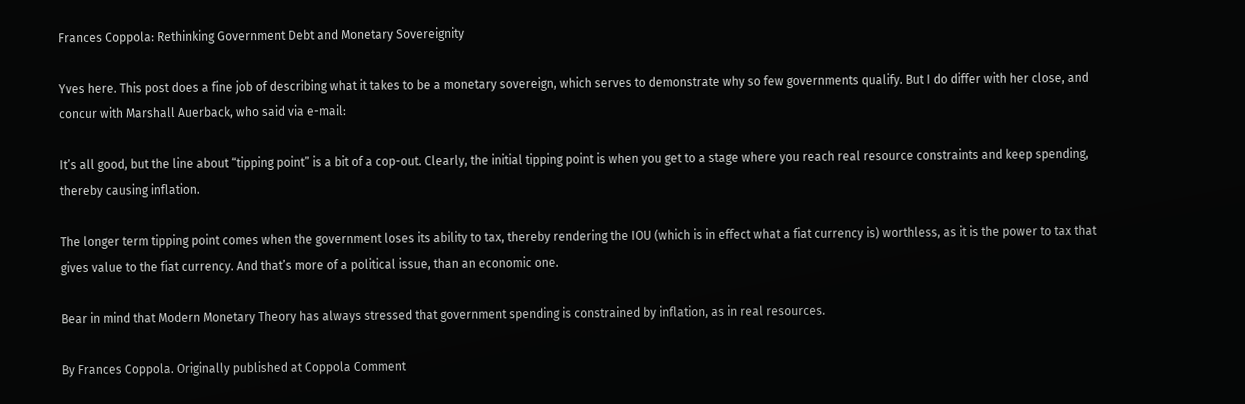Frances Coppola: Rethinking Government Debt and Monetary Sovereignity

Yves here. This post does a fine job of describing what it takes to be a monetary sovereign, which serves to demonstrate why so few governments qualify. But I do differ with her close, and concur with Marshall Auerback, who said via e-mail:

It’s all good, but the line about “tipping point” is a bit of a cop-out. Clearly, the initial tipping point is when you get to a stage where you reach real resource constraints and keep spending, thereby causing inflation.

The longer term tipping point comes when the government loses its ability to tax, thereby rendering the IOU (which is in effect what a fiat currency is) worthless, as it is the power to tax that gives value to the fiat currency. And that’s more of a political issue, than an economic one.

Bear in mind that Modern Monetary Theory has always stressed that government spending is constrained by inflation, as in real resources.

By Frances Coppola. Originally published at Coppola Comment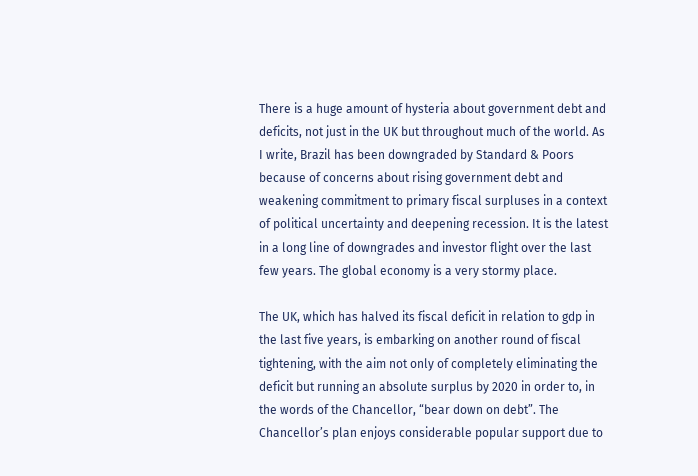There is a huge amount of hysteria about government debt and deficits, not just in the UK but throughout much of the world. As I write, Brazil has been downgraded by Standard & Poors because of concerns about rising government debt and weakening commitment to primary fiscal surpluses in a context of political uncertainty and deepening recession. It is the latest in a long line of downgrades and investor flight over the last few years. The global economy is a very stormy place.

The UK, which has halved its fiscal deficit in relation to gdp in the last five years, is embarking on another round of fiscal tightening, with the aim not only of completely eliminating the deficit but running an absolute surplus by 2020 in order to, in the words of the Chancellor, “bear down on debt”. The Chancellor’s plan enjoys considerable popular support due to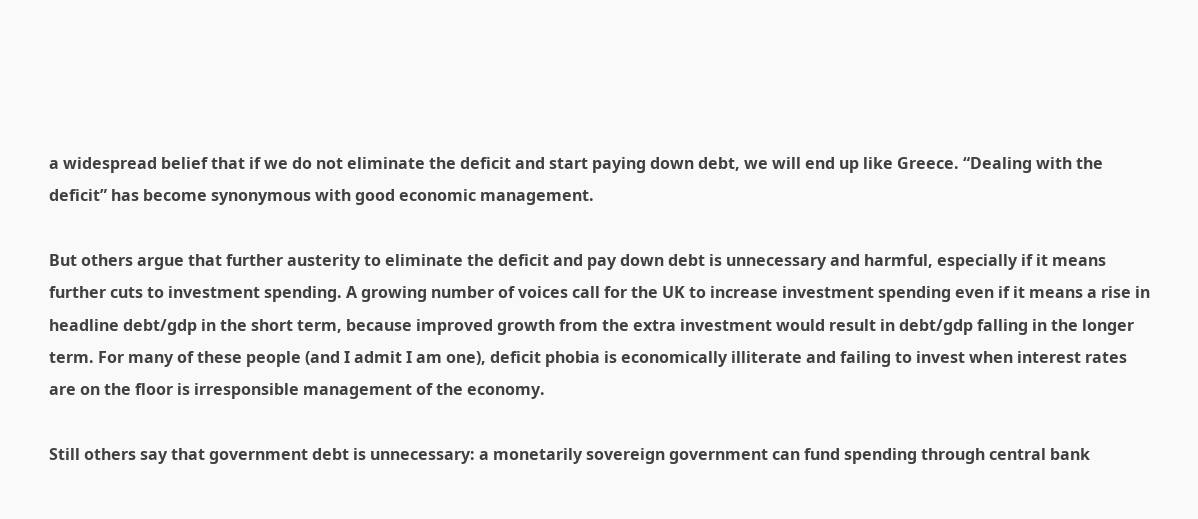a widespread belief that if we do not eliminate the deficit and start paying down debt, we will end up like Greece. “Dealing with the deficit” has become synonymous with good economic management.

But others argue that further austerity to eliminate the deficit and pay down debt is unnecessary and harmful, especially if it means further cuts to investment spending. A growing number of voices call for the UK to increase investment spending even if it means a rise in headline debt/gdp in the short term, because improved growth from the extra investment would result in debt/gdp falling in the longer term. For many of these people (and I admit I am one), deficit phobia is economically illiterate and failing to invest when interest rates are on the floor is irresponsible management of the economy.

Still others say that government debt is unnecessary: a monetarily sovereign government can fund spending through central bank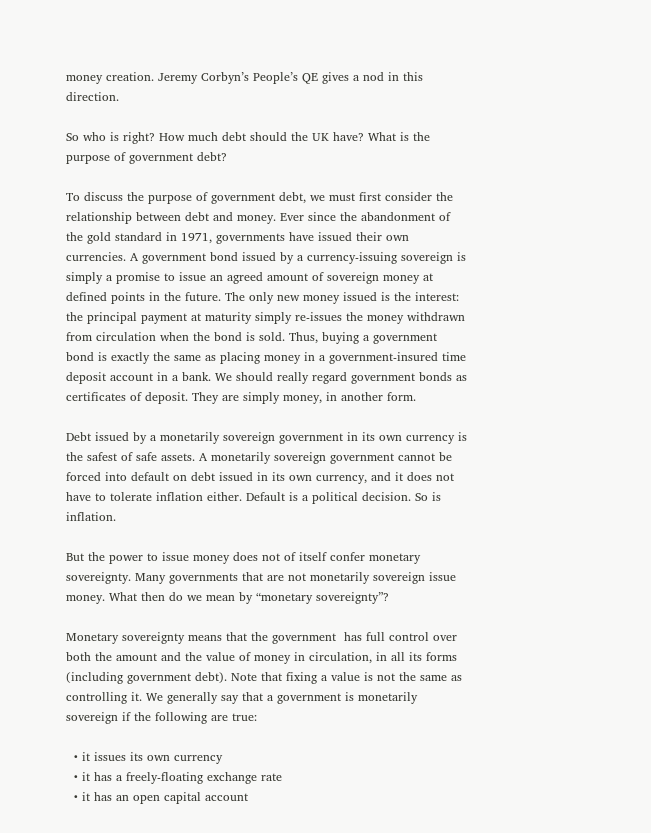money creation. Jeremy Corbyn’s People’s QE gives a nod in this direction.

So who is right? How much debt should the UK have? What is the purpose of government debt?

To discuss the purpose of government debt, we must first consider the relationship between debt and money. Ever since the abandonment of the gold standard in 1971, governments have issued their own currencies. A government bond issued by a currency-issuing sovereign is simply a promise to issue an agreed amount of sovereign money at defined points in the future. The only new money issued is the interest: the principal payment at maturity simply re-issues the money withdrawn from circulation when the bond is sold. Thus, buying a government bond is exactly the same as placing money in a government-insured time deposit account in a bank. We should really regard government bonds as certificates of deposit. They are simply money, in another form.

Debt issued by a monetarily sovereign government in its own currency is the safest of safe assets. A monetarily sovereign government cannot be forced into default on debt issued in its own currency, and it does not have to tolerate inflation either. Default is a political decision. So is inflation.

But the power to issue money does not of itself confer monetary sovereignty. Many governments that are not monetarily sovereign issue money. What then do we mean by “monetary sovereignty”?

Monetary sovereignty means that the government  has full control over both the amount and the value of money in circulation, in all its forms (including government debt). Note that fixing a value is not the same as controlling it. We generally say that a government is monetarily sovereign if the following are true:

  • it issues its own currency
  • it has a freely-floating exchange rate
  • it has an open capital account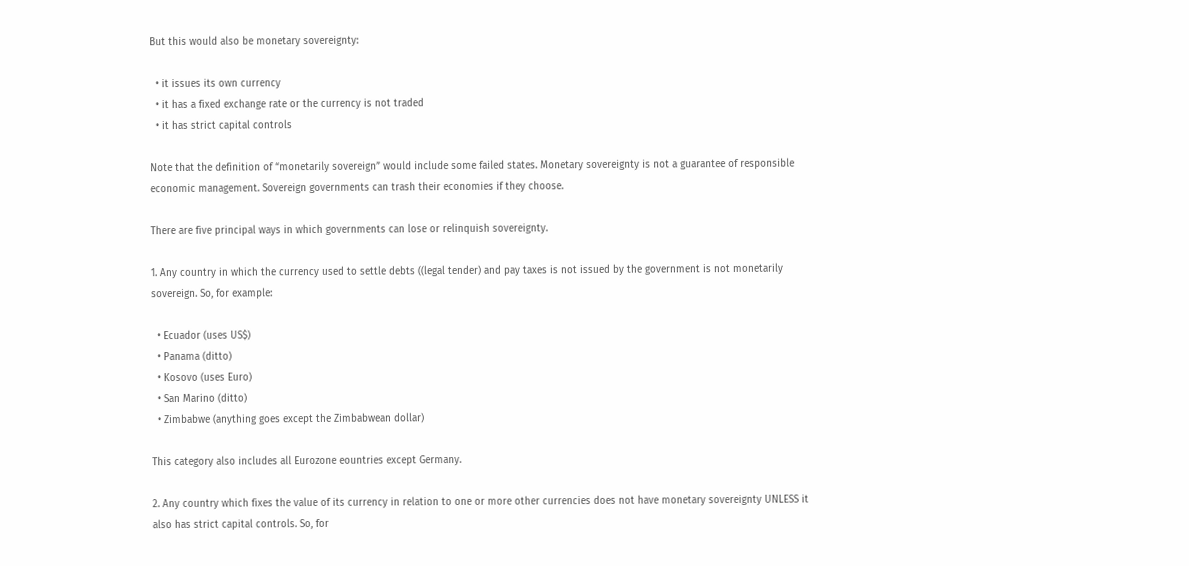But this would also be monetary sovereignty:

  • it issues its own currency
  • it has a fixed exchange rate or the currency is not traded
  • it has strict capital controls

Note that the definition of “monetarily sovereign” would include some failed states. Monetary sovereignty is not a guarantee of responsible economic management. Sovereign governments can trash their economies if they choose.

There are five principal ways in which governments can lose or relinquish sovereignty.

1. Any country in which the currency used to settle debts ((legal tender) and pay taxes is not issued by the government is not monetarily sovereign. So, for example:

  • Ecuador (uses US$)
  • Panama (ditto)
  • Kosovo (uses Euro)
  • San Marino (ditto)
  • Zimbabwe (anything goes except the Zimbabwean dollar)

This category also includes all Eurozone eountries except Germany.

2. Any country which fixes the value of its currency in relation to one or more other currencies does not have monetary sovereignty UNLESS it also has strict capital controls. So, for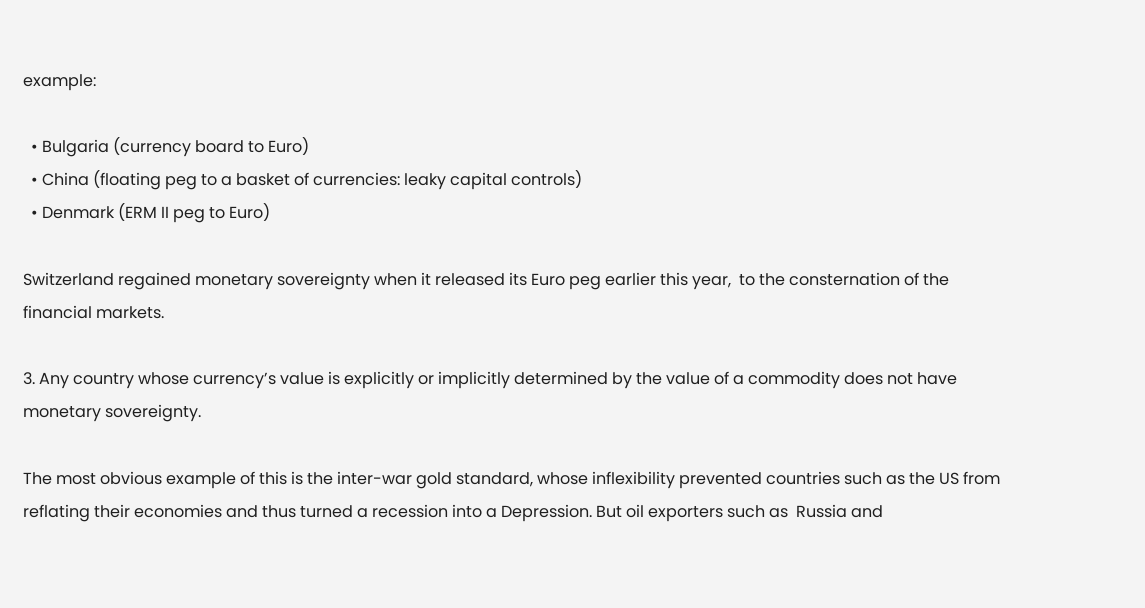example:

  • Bulgaria (currency board to Euro)
  • China (floating peg to a basket of currencies: leaky capital controls)
  • Denmark (ERM II peg to Euro)

Switzerland regained monetary sovereignty when it released its Euro peg earlier this year,  to the consternation of the financial markets.

3. Any country whose currency’s value is explicitly or implicitly determined by the value of a commodity does not have monetary sovereignty.

The most obvious example of this is the inter-war gold standard, whose inflexibility prevented countries such as the US from reflating their economies and thus turned a recession into a Depression. But oil exporters such as  Russia and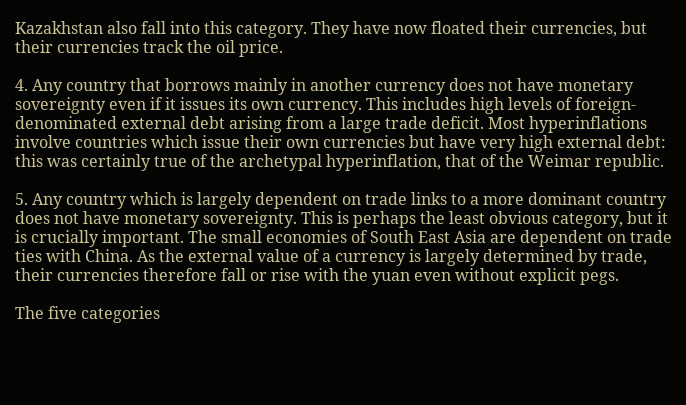Kazakhstan also fall into this category. They have now floated their currencies, but their currencies track the oil price.

4. Any country that borrows mainly in another currency does not have monetary sovereignty even if it issues its own currency. This includes high levels of foreign-denominated external debt arising from a large trade deficit. Most hyperinflations involve countries which issue their own currencies but have very high external debt: this was certainly true of the archetypal hyperinflation, that of the Weimar republic.

5. Any country which is largely dependent on trade links to a more dominant country does not have monetary sovereignty. This is perhaps the least obvious category, but it is crucially important. The small economies of South East Asia are dependent on trade ties with China. As the external value of a currency is largely determined by trade, their currencies therefore fall or rise with the yuan even without explicit pegs.

The five categories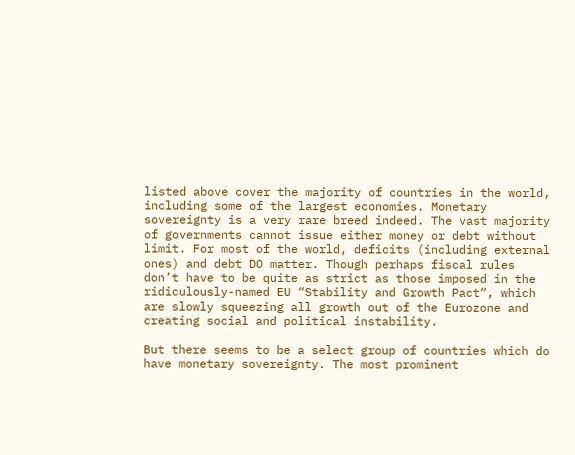listed above cover the majority of countries in the world, including some of the largest economies. Monetary sovereignty is a very rare breed indeed. The vast majority of governments cannot issue either money or debt without limit. For most of the world, deficits (including external ones) and debt DO matter. Though perhaps fiscal rules don’t have to be quite as strict as those imposed in the ridiculously-named EU “Stability and Growth Pact“, which are slowly squeezing all growth out of the Eurozone and creating social and political instability.

But there seems to be a select group of countries which do have monetary sovereignty. The most prominent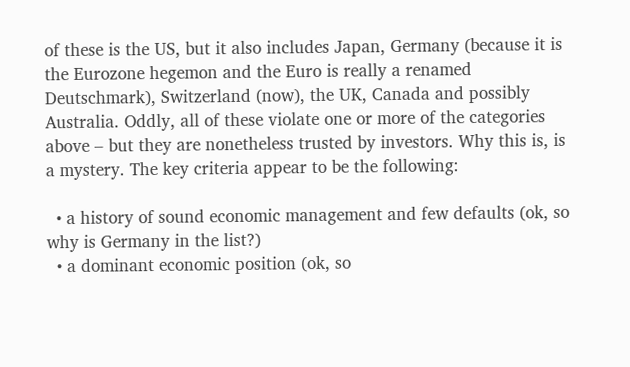of these is the US, but it also includes Japan, Germany (because it is the Eurozone hegemon and the Euro is really a renamed Deutschmark), Switzerland (now), the UK, Canada and possibly Australia. Oddly, all of these violate one or more of the categories above – but they are nonetheless trusted by investors. Why this is, is a mystery. The key criteria appear to be the following:

  • a history of sound economic management and few defaults (ok, so why is Germany in the list?)
  • a dominant economic position (ok, so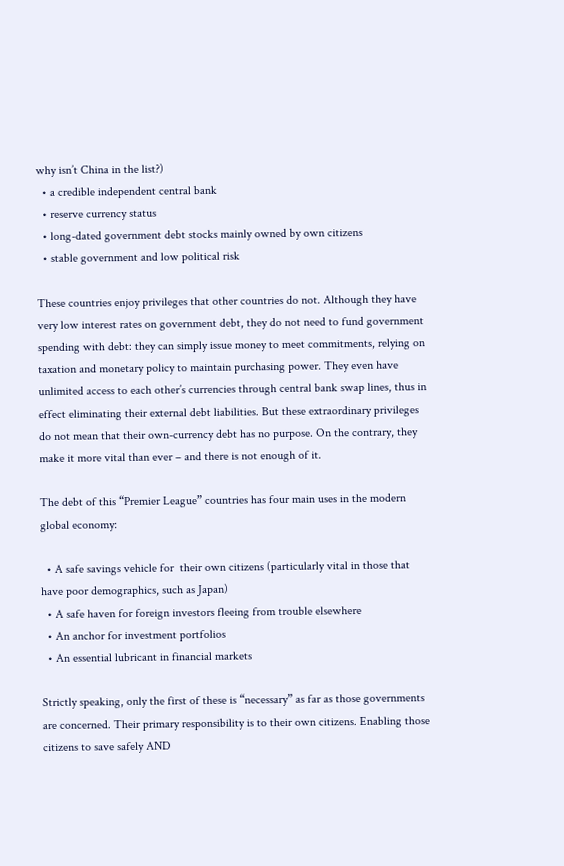why isn’t China in the list?)
  • a credible independent central bank
  • reserve currency status
  • long-dated government debt stocks mainly owned by own citizens
  • stable government and low political risk

These countries enjoy privileges that other countries do not. Although they have very low interest rates on government debt, they do not need to fund government spending with debt: they can simply issue money to meet commitments, relying on taxation and monetary policy to maintain purchasing power. They even have unlimited access to each other’s currencies through central bank swap lines, thus in effect eliminating their external debt liabilities. But these extraordinary privileges do not mean that their own-currency debt has no purpose. On the contrary, they make it more vital than ever – and there is not enough of it.

The debt of this “Premier League” countries has four main uses in the modern global economy:

  • A safe savings vehicle for  their own citizens (particularly vital in those that have poor demographics, such as Japan)
  • A safe haven for foreign investors fleeing from trouble elsewhere
  • An anchor for investment portfolios
  • An essential lubricant in financial markets

Strictly speaking, only the first of these is “necessary” as far as those governments are concerned. Their primary responsibility is to their own citizens. Enabling those citizens to save safely AND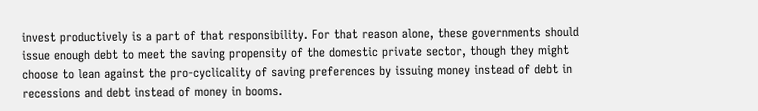invest productively is a part of that responsibility. For that reason alone, these governments should issue enough debt to meet the saving propensity of the domestic private sector, though they might choose to lean against the pro-cyclicality of saving preferences by issuing money instead of debt in recessions and debt instead of money in booms.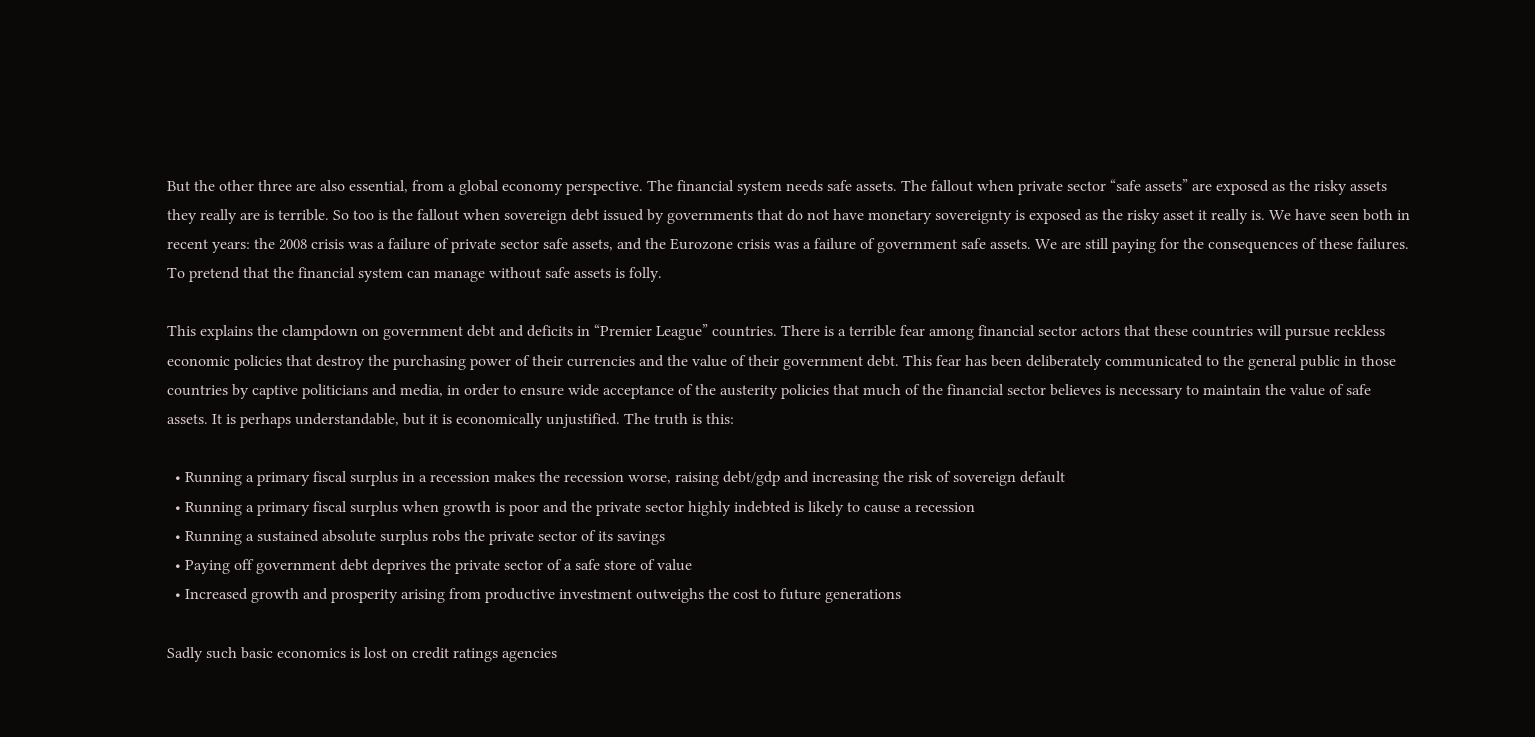But the other three are also essential, from a global economy perspective. The financial system needs safe assets. The fallout when private sector “safe assets” are exposed as the risky assets they really are is terrible. So too is the fallout when sovereign debt issued by governments that do not have monetary sovereignty is exposed as the risky asset it really is. We have seen both in recent years: the 2008 crisis was a failure of private sector safe assets, and the Eurozone crisis was a failure of government safe assets. We are still paying for the consequences of these failures. To pretend that the financial system can manage without safe assets is folly.

This explains the clampdown on government debt and deficits in “Premier League” countries. There is a terrible fear among financial sector actors that these countries will pursue reckless economic policies that destroy the purchasing power of their currencies and the value of their government debt. This fear has been deliberately communicated to the general public in those countries by captive politicians and media, in order to ensure wide acceptance of the austerity policies that much of the financial sector believes is necessary to maintain the value of safe assets. It is perhaps understandable, but it is economically unjustified. The truth is this:

  • Running a primary fiscal surplus in a recession makes the recession worse, raising debt/gdp and increasing the risk of sovereign default
  • Running a primary fiscal surplus when growth is poor and the private sector highly indebted is likely to cause a recession
  • Running a sustained absolute surplus robs the private sector of its savings
  • Paying off government debt deprives the private sector of a safe store of value
  • Increased growth and prosperity arising from productive investment outweighs the cost to future generations

Sadly such basic economics is lost on credit ratings agencies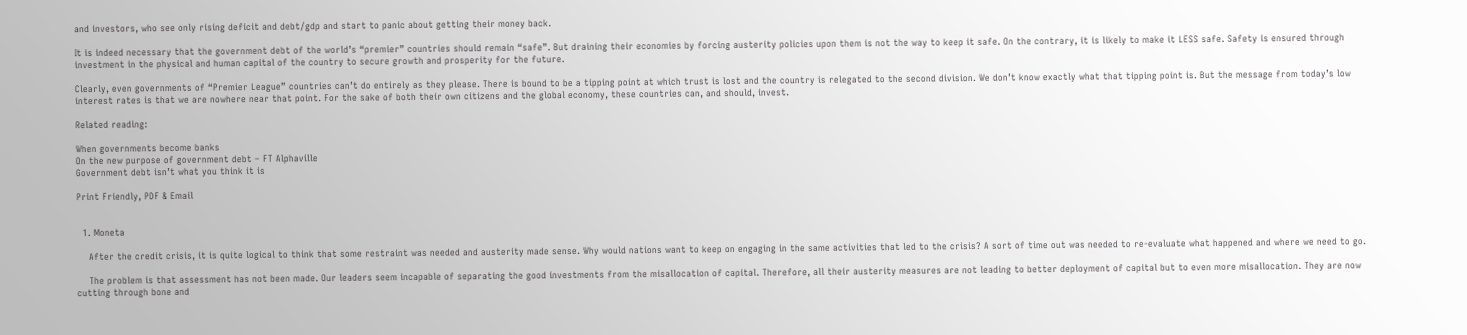and investors, who see only rising deficit and debt/gdp and start to panic about getting their money back.

It is indeed necessary that the government debt of the world’s “premier” countries should remain “safe”. But draining their economies by forcing austerity policies upon them is not the way to keep it safe. On the contrary, it is likely to make it LESS safe. Safety is ensured through investment in the physical and human capital of the country to secure growth and prosperity for the future.

Clearly, even governments of “Premier League” countries can’t do entirely as they please. There is bound to be a tipping point at which trust is lost and the country is relegated to the second division. We don’t know exactly what that tipping point is. But the message from today’s low interest rates is that we are nowhere near that point. For the sake of both their own citizens and the global economy, these countries can, and should, invest.

Related reading:

When governments become banks
On the new purpose of government debt – FT Alphaville
Government debt isn’t what you think it is

Print Friendly, PDF & Email


  1. Moneta

    After the credit crisis, it is quite logical to think that some restraint was needed and austerity made sense. Why would nations want to keep on engaging in the same activities that led to the crisis? A sort of time out was needed to re-evaluate what happened and where we need to go.

    The problem is that assessment has not been made. Our leaders seem incapable of separating the good investments from the misallocation of capital. Therefore, all their austerity measures are not leading to better deployment of capital but to even more misallocation. They are now cutting through bone and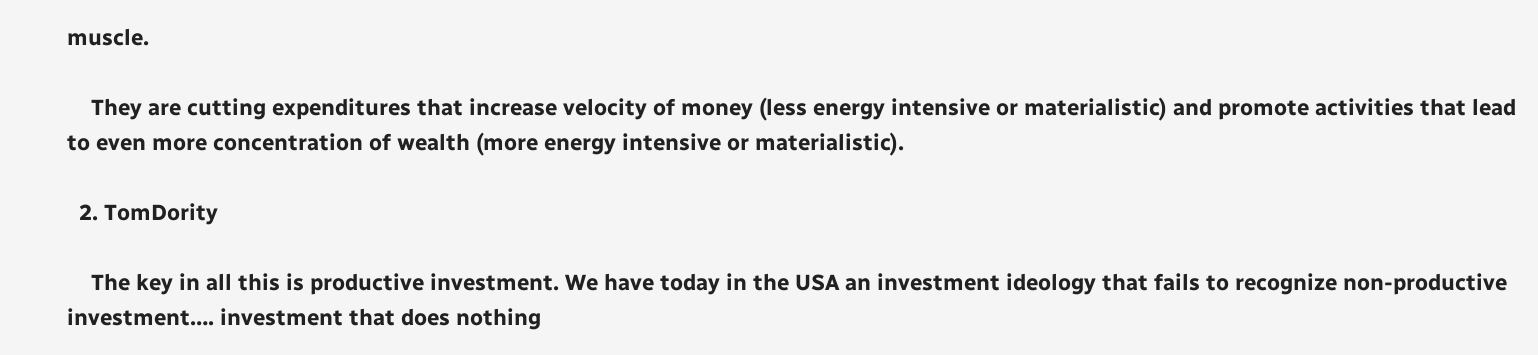muscle.

    They are cutting expenditures that increase velocity of money (less energy intensive or materialistic) and promote activities that lead to even more concentration of wealth (more energy intensive or materialistic).

  2. TomDority

    The key in all this is productive investment. We have today in the USA an investment ideology that fails to recognize non-productive investment…. investment that does nothing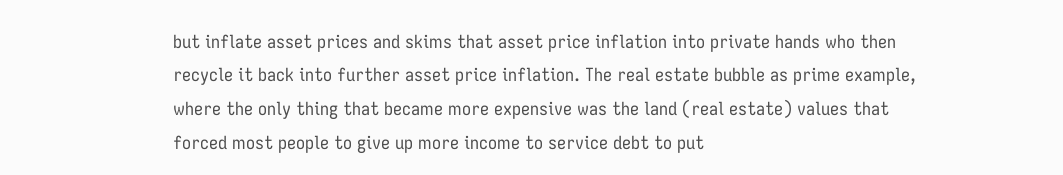but inflate asset prices and skims that asset price inflation into private hands who then recycle it back into further asset price inflation. The real estate bubble as prime example, where the only thing that became more expensive was the land (real estate) values that forced most people to give up more income to service debt to put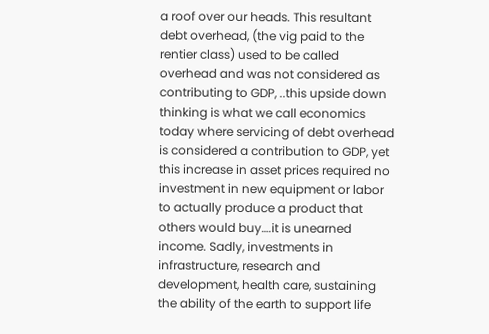a roof over our heads. This resultant debt overhead, (the vig paid to the rentier class) used to be called overhead and was not considered as contributing to GDP, ..this upside down thinking is what we call economics today where servicing of debt overhead is considered a contribution to GDP, yet this increase in asset prices required no investment in new equipment or labor to actually produce a product that others would buy….it is unearned income. Sadly, investments in infrastructure, research and development, health care, sustaining the ability of the earth to support life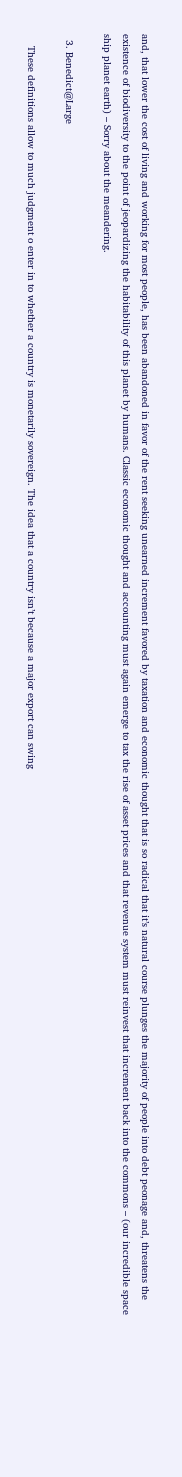and, that lower the cost of living and working for most people, has been abandoned in favor of the rent seeking unearned increment favored by taxation and economic thought that is so radical that it’s natural course plunges the majority of people into debt peonage and, threatens the existence of biodiversity to the point of jeopardizing the habitability of this planet by humans. Classic economic thought and accounting must again emerge to tax the rise of asset prices and that revenue system must reinvest that increment back into the commons – (our incredible space ship planet earth) – Sorry about the meandering.

  3. Benedict@Large

    These definitions allow to much judgment o enter in to whether a country is monetarily sovereign. The idea that a country isn’t because a major export can swing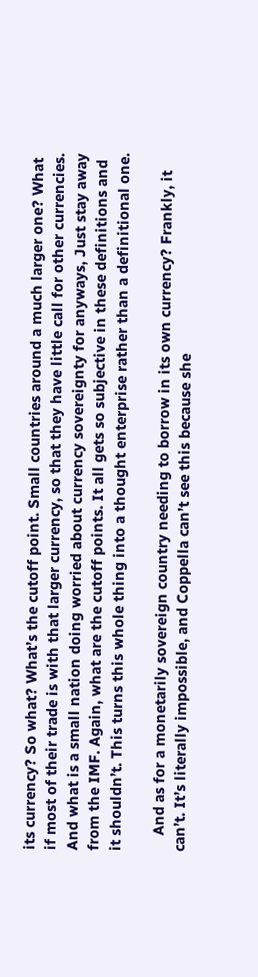its currency? So what? What’s the cutoff point. Small countries around a much larger one? What if most of their trade is with that larger currency, so that they have little call for other currencies. And what is a small nation doing worried about currency sovereignty for anyways, Just stay away from the IMF. Again, what are the cutoff points. It all gets so subjective in these definitions and it shouldn’t. This turns this whole thing into a thought enterprise rather than a definitional one.

    And as for a monetarily sovereign country needing to borrow in its own currency? Frankly, it can’t. It’s literally impossible, and Coppella can’t see this because she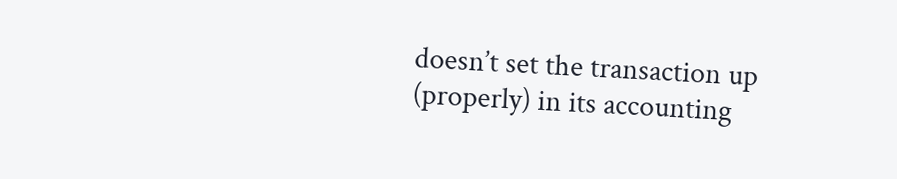doesn’t set the transaction up (properly) in its accounting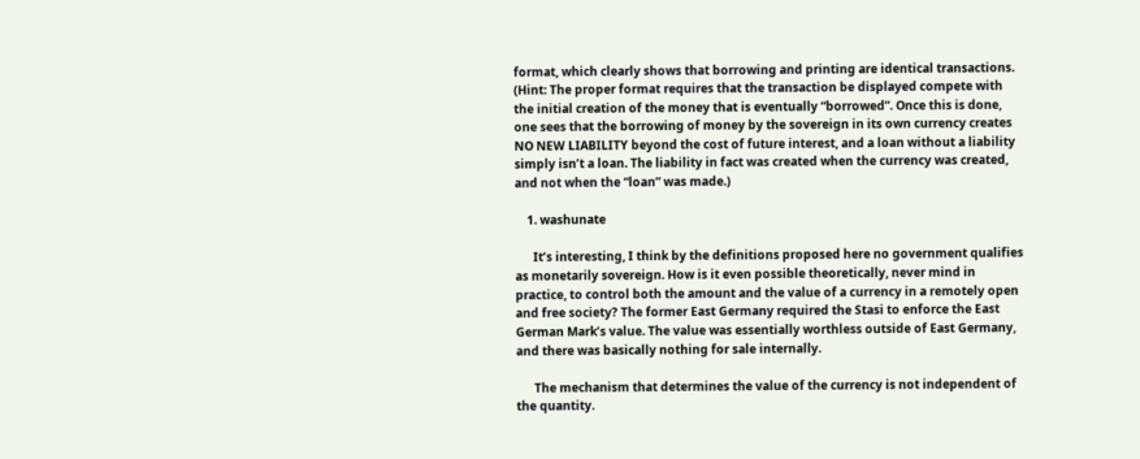format, which clearly shows that borrowing and printing are identical transactions. (Hint: The proper format requires that the transaction be displayed compete with the initial creation of the money that is eventually “borrowed”. Once this is done, one sees that the borrowing of money by the sovereign in its own currency creates NO NEW LIABILITY beyond the cost of future interest, and a loan without a liability simply isn’t a loan. The liability in fact was created when the currency was created, and not when the “loan” was made.)

    1. washunate

      It’s interesting, I think by the definitions proposed here no government qualifies as monetarily sovereign. How is it even possible theoretically, never mind in practice, to control both the amount and the value of a currency in a remotely open and free society? The former East Germany required the Stasi to enforce the East German Mark’s value. The value was essentially worthless outside of East Germany, and there was basically nothing for sale internally.

      The mechanism that determines the value of the currency is not independent of the quantity.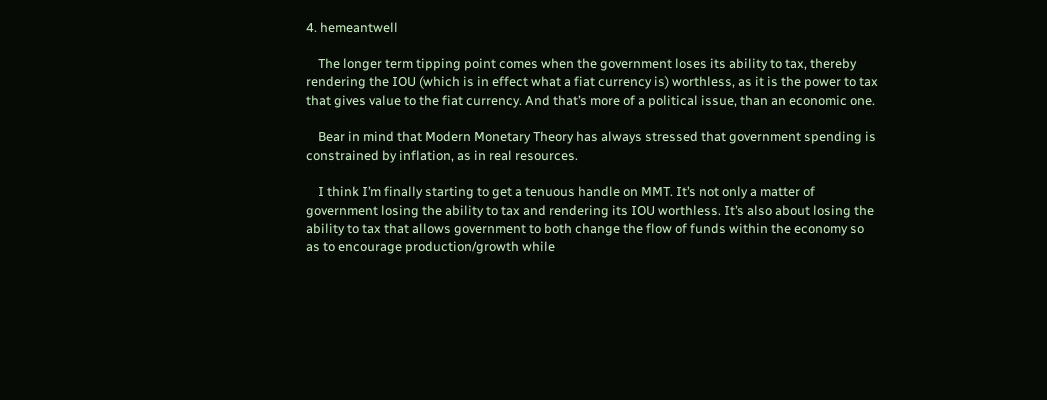4. hemeantwell

    The longer term tipping point comes when the government loses its ability to tax, thereby rendering the IOU (which is in effect what a fiat currency is) worthless, as it is the power to tax that gives value to the fiat currency. And that’s more of a political issue, than an economic one.

    Bear in mind that Modern Monetary Theory has always stressed that government spending is constrained by inflation, as in real resources.

    I think I’m finally starting to get a tenuous handle on MMT. It’s not only a matter of government losing the ability to tax and rendering its IOU worthless. It’s also about losing the ability to tax that allows government to both change the flow of funds within the economy so as to encourage production/growth while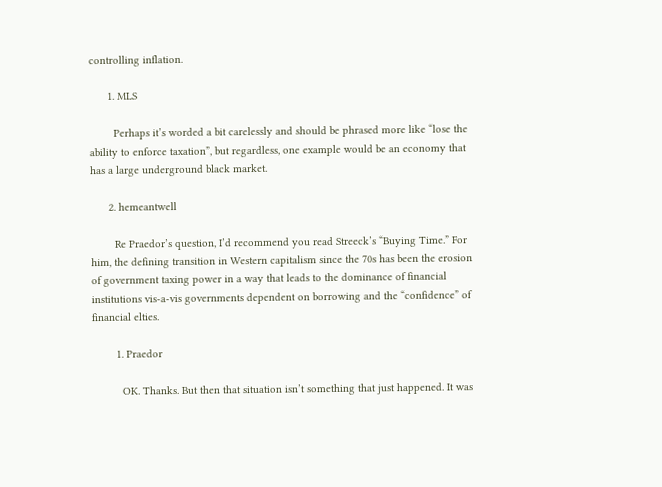controlling inflation.

      1. MLS

        Perhaps it’s worded a bit carelessly and should be phrased more like “lose the ability to enforce taxation”, but regardless, one example would be an economy that has a large underground black market.

      2. hemeantwell

        Re Praedor’s question, I’d recommend you read Streeck’s “Buying Time.” For him, the defining transition in Western capitalism since the 70s has been the erosion of government taxing power in a way that leads to the dominance of financial institutions vis-a-vis governments dependent on borrowing and the “confidence” of financial elties.

        1. Praedor

          OK. Thanks. But then that situation isn’t something that just happened. It was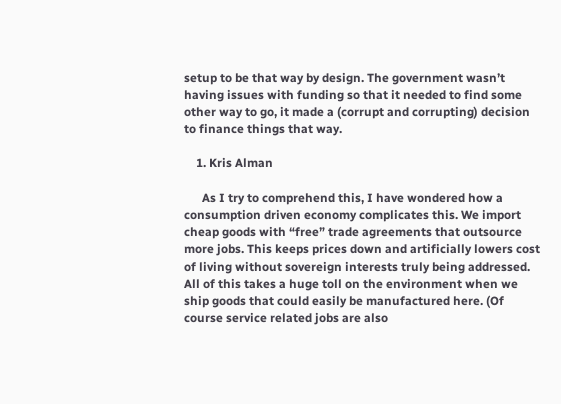setup to be that way by design. The government wasn’t having issues with funding so that it needed to find some other way to go, it made a (corrupt and corrupting) decision to finance things that way.

    1. Kris Alman

      As I try to comprehend this, I have wondered how a consumption driven economy complicates this. We import cheap goods with “free” trade agreements that outsource more jobs. This keeps prices down and artificially lowers cost of living without sovereign interests truly being addressed. All of this takes a huge toll on the environment when we ship goods that could easily be manufactured here. (Of course service related jobs are also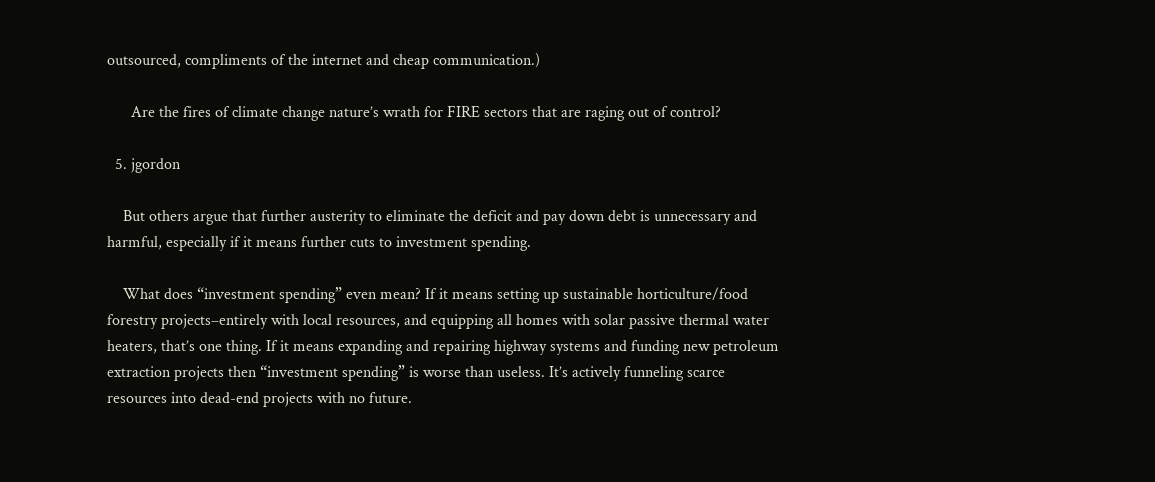outsourced, compliments of the internet and cheap communication.)

      Are the fires of climate change nature’s wrath for FIRE sectors that are raging out of control?

  5. jgordon

    But others argue that further austerity to eliminate the deficit and pay down debt is unnecessary and harmful, especially if it means further cuts to investment spending.

    What does “investment spending” even mean? If it means setting up sustainable horticulture/food forestry projects–entirely with local resources, and equipping all homes with solar passive thermal water heaters, that’s one thing. If it means expanding and repairing highway systems and funding new petroleum extraction projects then “investment spending” is worse than useless. It’s actively funneling scarce resources into dead-end projects with no future.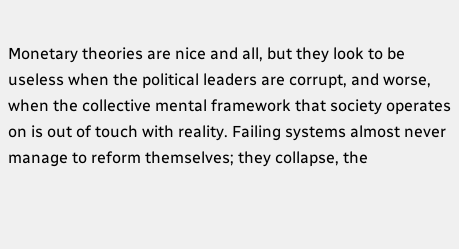Monetary theories are nice and all, but they look to be useless when the political leaders are corrupt, and worse, when the collective mental framework that society operates on is out of touch with reality. Failing systems almost never manage to reform themselves; they collapse, the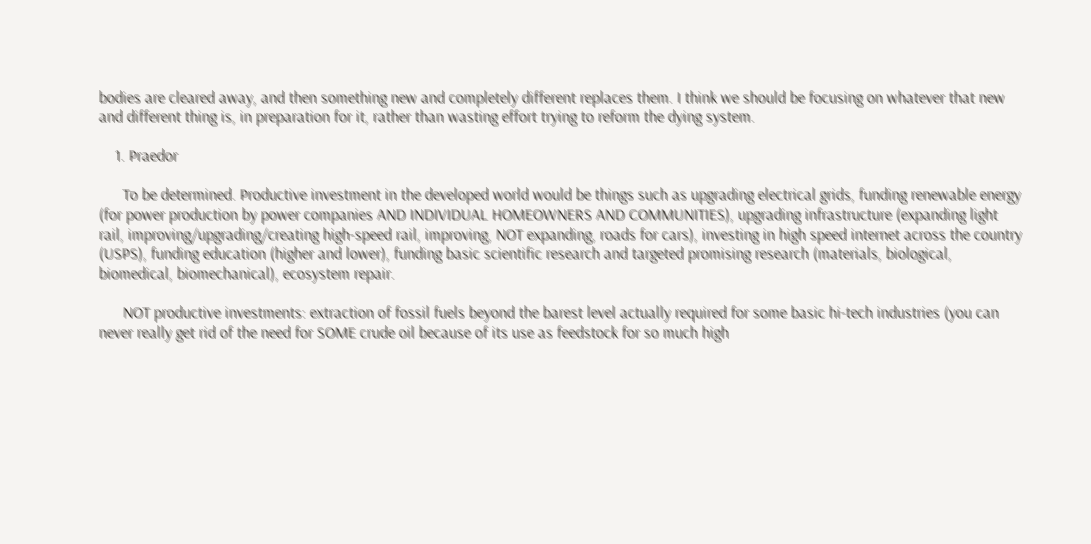bodies are cleared away, and then something new and completely different replaces them. I think we should be focusing on whatever that new and different thing is, in preparation for it, rather than wasting effort trying to reform the dying system.

    1. Praedor

      To be determined. Productive investment in the developed world would be things such as upgrading electrical grids, funding renewable energy (for power production by power companies AND INDIVIDUAL HOMEOWNERS AND COMMUNITIES), upgrading infrastructure (expanding light rail, improving/upgrading/creating high-speed rail, improving, NOT expanding, roads for cars), investing in high speed internet across the country (USPS), funding education (higher and lower), funding basic scientific research and targeted promising research (materials, biological, biomedical, biomechanical), ecosystem repair.

      NOT productive investments: extraction of fossil fuels beyond the barest level actually required for some basic hi-tech industries (you can never really get rid of the need for SOME crude oil because of its use as feedstock for so much high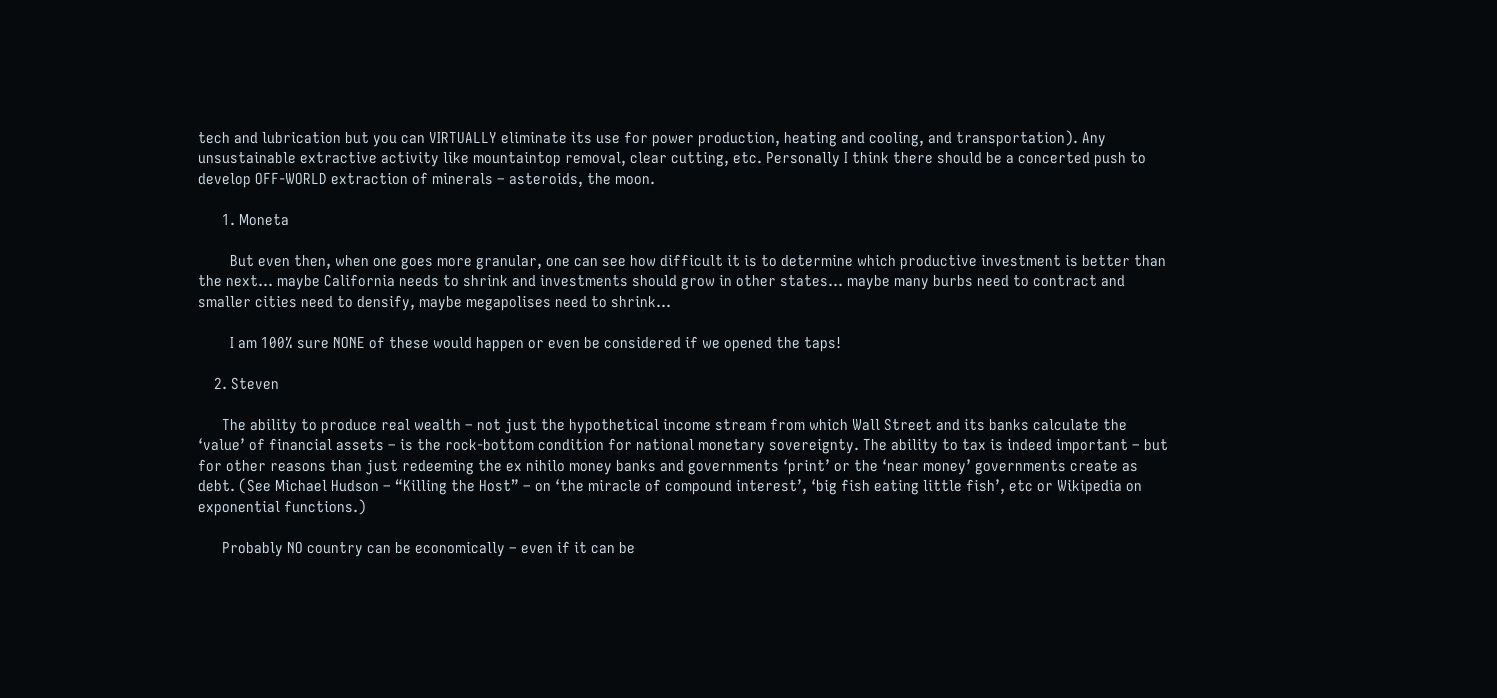tech and lubrication but you can VIRTUALLY eliminate its use for power production, heating and cooling, and transportation). Any unsustainable extractive activity like mountaintop removal, clear cutting, etc. Personally I think there should be a concerted push to develop OFF-WORLD extraction of minerals – asteroids, the moon.

      1. Moneta

        But even then, when one goes more granular, one can see how difficult it is to determine which productive investment is better than the next… maybe California needs to shrink and investments should grow in other states… maybe many burbs need to contract and smaller cities need to densify, maybe megapolises need to shrink…

        I am 100% sure NONE of these would happen or even be considered if we opened the taps!

    2. Steven

      The ability to produce real wealth – not just the hypothetical income stream from which Wall Street and its banks calculate the ‘value’ of financial assets – is the rock-bottom condition for national monetary sovereignty. The ability to tax is indeed important – but for other reasons than just redeeming the ex nihilo money banks and governments ‘print’ or the ‘near money’ governments create as debt. (See Michael Hudson – “Killing the Host” – on ‘the miracle of compound interest’, ‘big fish eating little fish’, etc or Wikipedia on exponential functions.)

      Probably NO country can be economically – even if it can be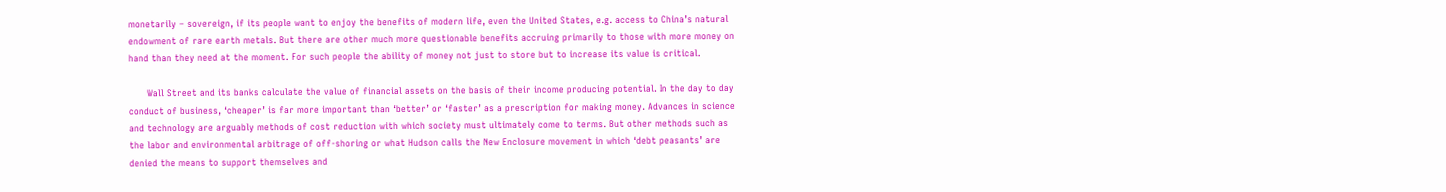monetarily – sovereign, if its people want to enjoy the benefits of modern life, even the United States, e.g. access to China’s natural endowment of rare earth metals. But there are other much more questionable benefits accruing primarily to those with more money on hand than they need at the moment. For such people the ability of money not just to store but to increase its value is critical.

      Wall Street and its banks calculate the value of financial assets on the basis of their income producing potential. In the day to day conduct of business, ‘cheaper’ is far more important than ‘better’ or ‘faster’ as a prescription for making money. Advances in science and technology are arguably methods of cost reduction with which society must ultimately come to terms. But other methods such as the labor and environmental arbitrage of off-shoring or what Hudson calls the New Enclosure movement in which ‘debt peasants’ are denied the means to support themselves and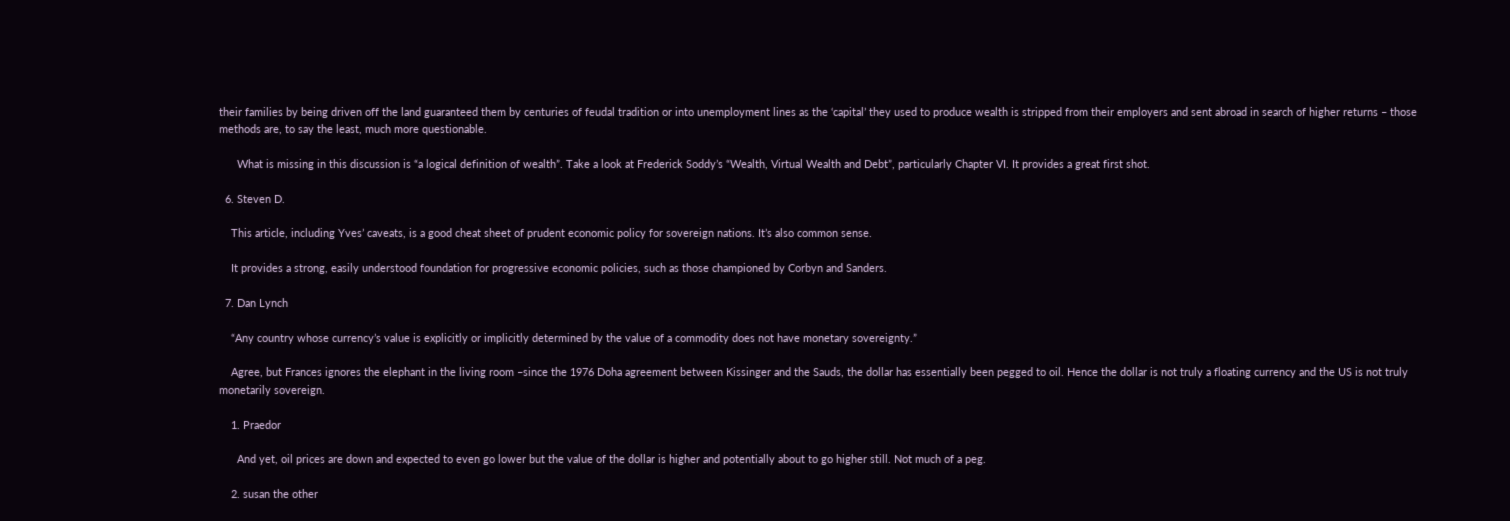their families by being driven off the land guaranteed them by centuries of feudal tradition or into unemployment lines as the ‘capital’ they used to produce wealth is stripped from their employers and sent abroad in search of higher returns – those methods are, to say the least, much more questionable.

      What is missing in this discussion is “a logical definition of wealth”. Take a look at Frederick Soddy’s “Wealth, Virtual Wealth and Debt”, particularly Chapter VI. It provides a great first shot.

  6. Steven D.

    This article, including Yves’ caveats, is a good cheat sheet of prudent economic policy for sovereign nations. It’s also common sense.

    It provides a strong, easily understood foundation for progressive economic policies, such as those championed by Corbyn and Sanders.

  7. Dan Lynch

    “Any country whose currency’s value is explicitly or implicitly determined by the value of a commodity does not have monetary sovereignty.”

    Agree, but Frances ignores the elephant in the living room –since the 1976 Doha agreement between Kissinger and the Sauds, the dollar has essentially been pegged to oil. Hence the dollar is not truly a floating currency and the US is not truly monetarily sovereign.

    1. Praedor

      And yet, oil prices are down and expected to even go lower but the value of the dollar is higher and potentially about to go higher still. Not much of a peg.

    2. susan the other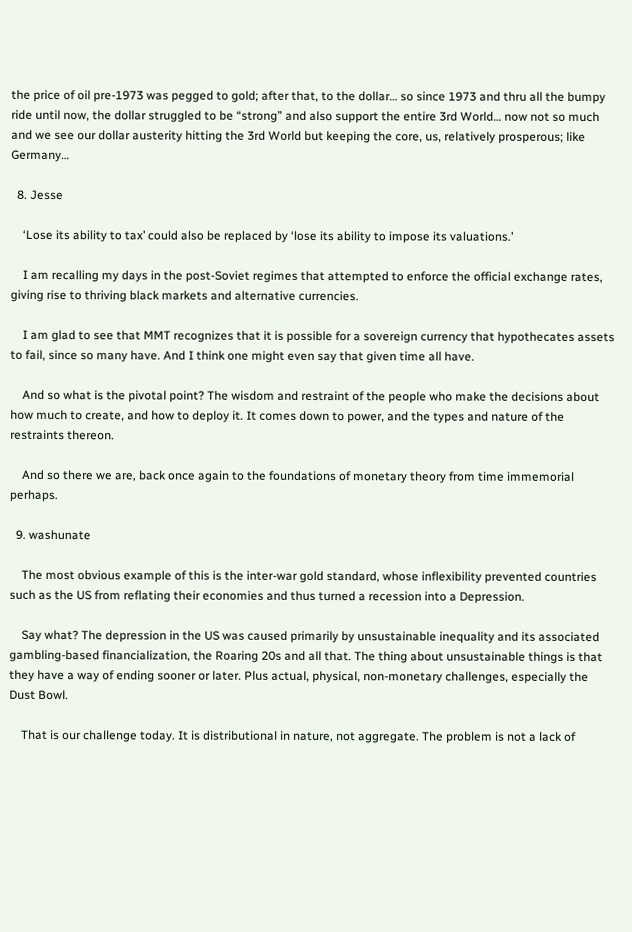the price of oil pre-1973 was pegged to gold; after that, to the dollar… so since 1973 and thru all the bumpy ride until now, the dollar struggled to be “strong” and also support the entire 3rd World… now not so much and we see our dollar austerity hitting the 3rd World but keeping the core, us, relatively prosperous; like Germany…

  8. Jesse

    ‘Lose its ability to tax’ could also be replaced by ‘lose its ability to impose its valuations.’

    I am recalling my days in the post-Soviet regimes that attempted to enforce the official exchange rates, giving rise to thriving black markets and alternative currencies.

    I am glad to see that MMT recognizes that it is possible for a sovereign currency that hypothecates assets to fail, since so many have. And I think one might even say that given time all have.

    And so what is the pivotal point? The wisdom and restraint of the people who make the decisions about how much to create, and how to deploy it. It comes down to power, and the types and nature of the restraints thereon.

    And so there we are, back once again to the foundations of monetary theory from time immemorial perhaps.

  9. washunate

    The most obvious example of this is the inter-war gold standard, whose inflexibility prevented countries such as the US from reflating their economies and thus turned a recession into a Depression.

    Say what? The depression in the US was caused primarily by unsustainable inequality and its associated gambling-based financialization, the Roaring 20s and all that. The thing about unsustainable things is that they have a way of ending sooner or later. Plus actual, physical, non-monetary challenges, especially the Dust Bowl.

    That is our challenge today. It is distributional in nature, not aggregate. The problem is not a lack of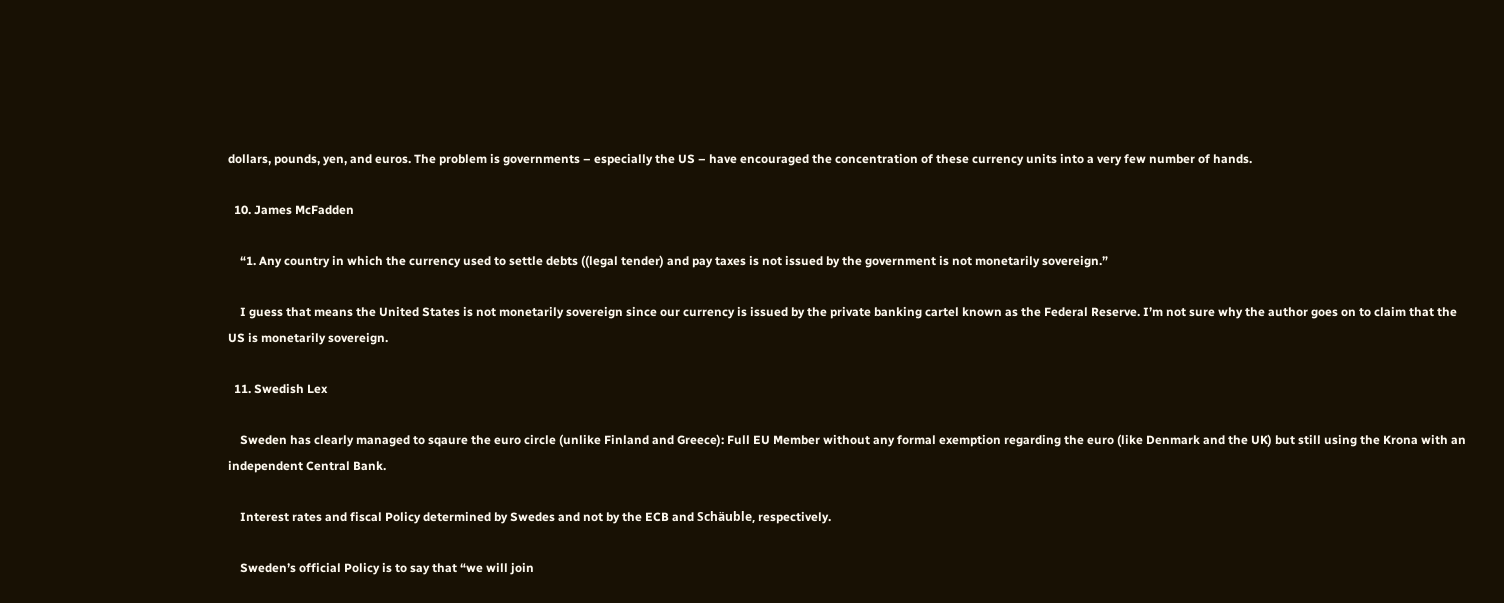dollars, pounds, yen, and euros. The problem is governments – especially the US – have encouraged the concentration of these currency units into a very few number of hands.

  10. James McFadden

    “1. Any country in which the currency used to settle debts ((legal tender) and pay taxes is not issued by the government is not monetarily sovereign.”

    I guess that means the United States is not monetarily sovereign since our currency is issued by the private banking cartel known as the Federal Reserve. I’m not sure why the author goes on to claim that the US is monetarily sovereign.

  11. Swedish Lex

    Sweden has clearly managed to sqaure the euro circle (unlike Finland and Greece): Full EU Member without any formal exemption regarding the euro (like Denmark and the UK) but still using the Krona with an independent Central Bank.

    Interest rates and fiscal Policy determined by Swedes and not by the ECB and Schäuble, respectively.

    Sweden’s official Policy is to say that “we will join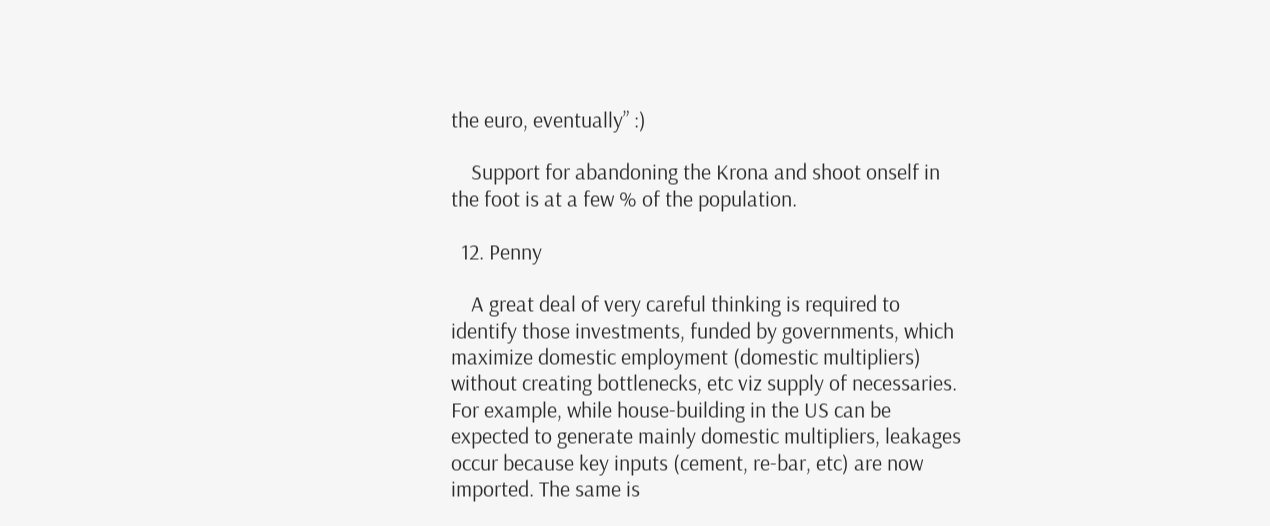the euro, eventually” :)

    Support for abandoning the Krona and shoot onself in the foot is at a few % of the population.

  12. Penny

    A great deal of very careful thinking is required to identify those investments, funded by governments, which maximize domestic employment (domestic multipliers) without creating bottlenecks, etc viz supply of necessaries. For example, while house-building in the US can be expected to generate mainly domestic multipliers, leakages occur because key inputs (cement, re-bar, etc) are now imported. The same is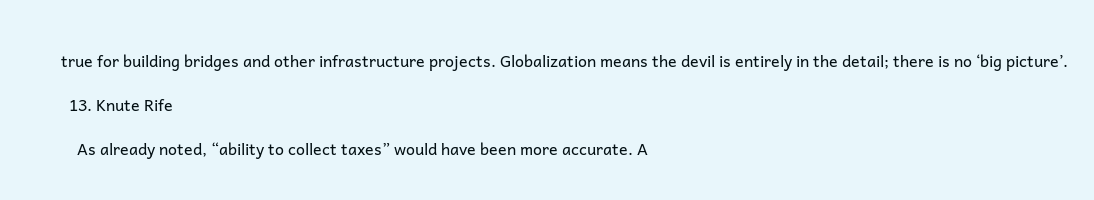true for building bridges and other infrastructure projects. Globalization means the devil is entirely in the detail; there is no ‘big picture’.

  13. Knute Rife

    As already noted, “ability to collect taxes” would have been more accurate. A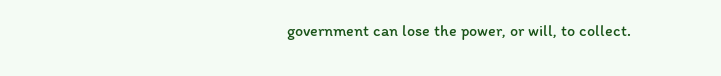government can lose the power, or will, to collect.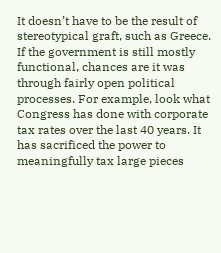It doesn’t have to be the result of stereotypical graft, such as Greece. If the government is still mostly functional, chances are it was through fairly open political processes. For example, look what Congress has done with corporate tax rates over the last 40 years. It has sacrificed the power to meaningfully tax large pieces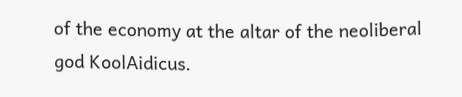of the economy at the altar of the neoliberal god KoolAidicus.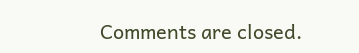Comments are closed.